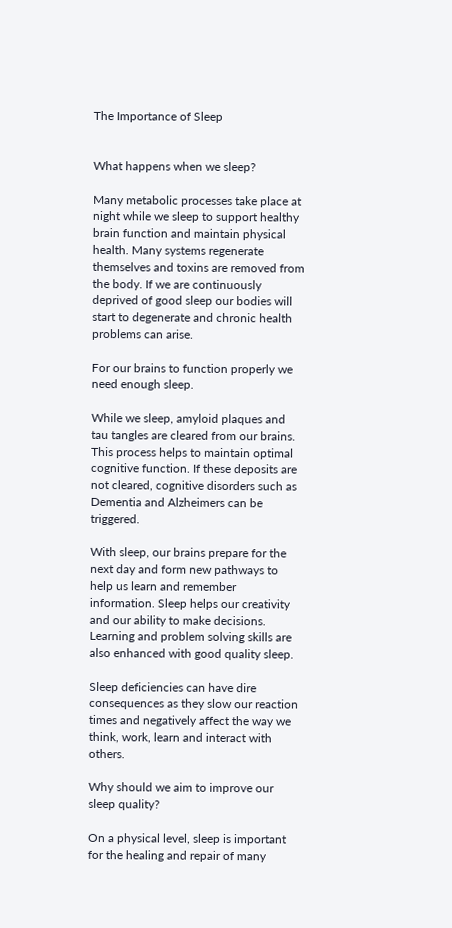The Importance of Sleep


What happens when we sleep?

Many metabolic processes take place at night while we sleep to support healthy brain function and maintain physical health. Many systems regenerate themselves and toxins are removed from the body. If we are continuously deprived of good sleep our bodies will start to degenerate and chronic health problems can arise.

For our brains to function properly we need enough sleep.

While we sleep, amyloid plaques and tau tangles are cleared from our brains. This process helps to maintain optimal cognitive function. If these deposits are not cleared, cognitive disorders such as Dementia and Alzheimers can be triggered.

With sleep, our brains prepare for the next day and form new pathways to help us learn and remember information. Sleep helps our creativity and our ability to make decisions. Learning and problem solving skills are also enhanced with good quality sleep.

Sleep deficiencies can have dire consequences as they slow our reaction times and negatively affect the way we think, work, learn and interact with others.

Why should we aim to improve our sleep quality?

On a physical level, sleep is important for the healing and repair of many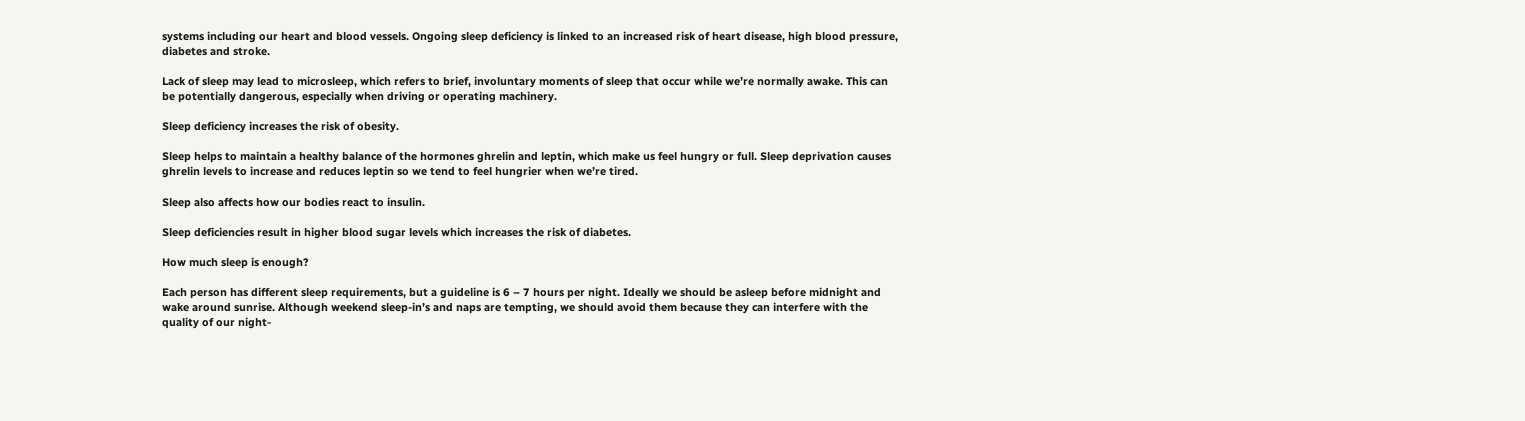systems including our heart and blood vessels. Ongoing sleep deficiency is linked to an increased risk of heart disease, high blood pressure, diabetes and stroke.

Lack of sleep may lead to microsleep, which refers to brief, involuntary moments of sleep that occur while we’re normally awake. This can be potentially dangerous, especially when driving or operating machinery.

Sleep deficiency increases the risk of obesity.

Sleep helps to maintain a healthy balance of the hormones ghrelin and leptin, which make us feel hungry or full. Sleep deprivation causes ghrelin levels to increase and reduces leptin so we tend to feel hungrier when we’re tired.

Sleep also affects how our bodies react to insulin.

Sleep deficiencies result in higher blood sugar levels which increases the risk of diabetes.

How much sleep is enough?

Each person has different sleep requirements, but a guideline is 6 – 7 hours per night. Ideally we should be asleep before midnight and wake around sunrise. Although weekend sleep-in’s and naps are tempting, we should avoid them because they can interfere with the quality of our night-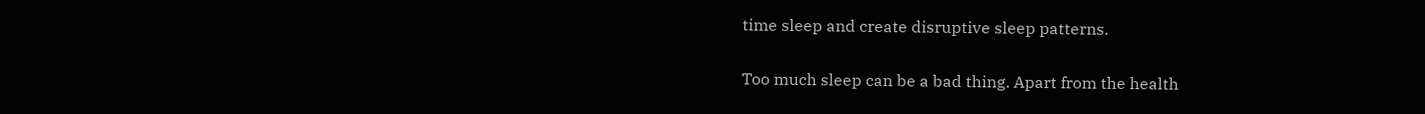time sleep and create disruptive sleep patterns.

Too much sleep can be a bad thing. Apart from the health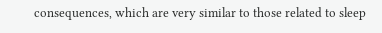consequences, which are very similar to those related to sleep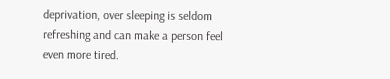deprivation, over sleeping is seldom refreshing and can make a person feel even more tired.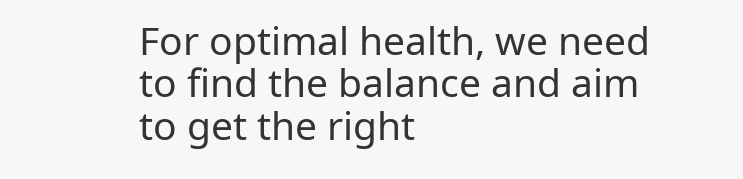For optimal health, we need to find the balance and aim to get the right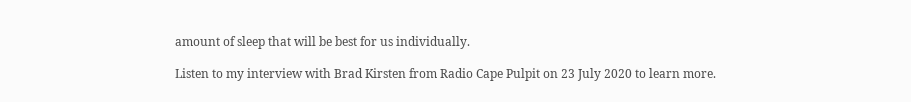amount of sleep that will be best for us individually.

Listen to my interview with Brad Kirsten from Radio Cape Pulpit on 23 July 2020 to learn more.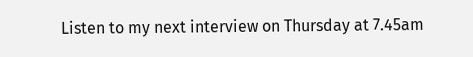Listen to my next interview on Thursday at 7.45am